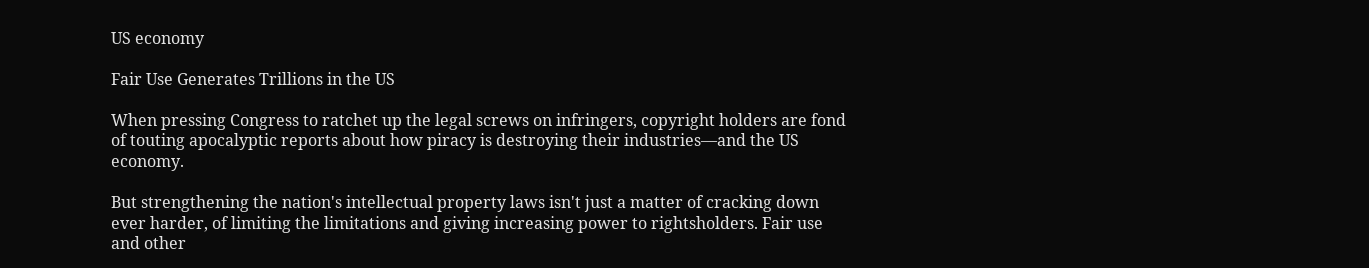US economy

Fair Use Generates Trillions in the US

When pressing Congress to ratchet up the legal screws on infringers, copyright holders are fond of touting apocalyptic reports about how piracy is destroying their industries—and the US economy.

But strengthening the nation's intellectual property laws isn't just a matter of cracking down ever harder, of limiting the limitations and giving increasing power to rightsholders. Fair use and other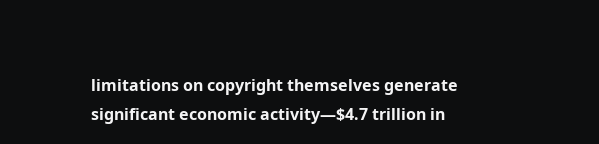limitations on copyright themselves generate significant economic activity—$4.7 trillion in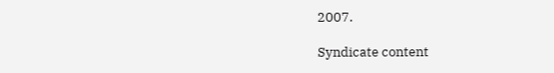2007.

Syndicate content